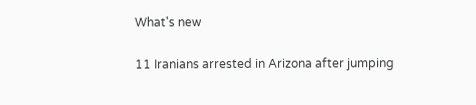What's new

11 Iranians arrested in Arizona after jumping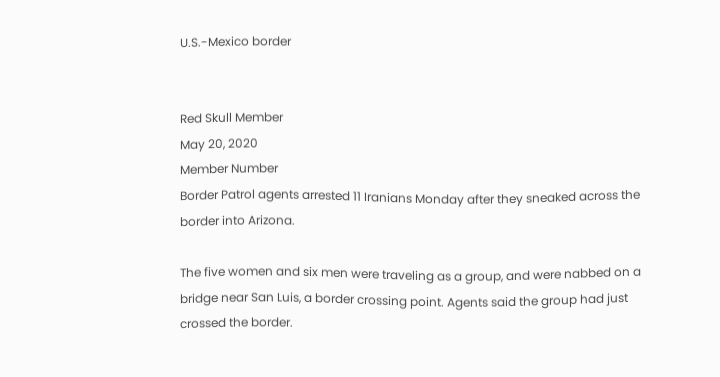U.S.-Mexico border


Red Skull Member
May 20, 2020
Member Number
Border Patrol agents arrested 11 Iranians Monday after they sneaked across the border into Arizona.

The five women and six men were traveling as a group, and were nabbed on a bridge near San Luis, a border crossing point. Agents said the group had just crossed the border.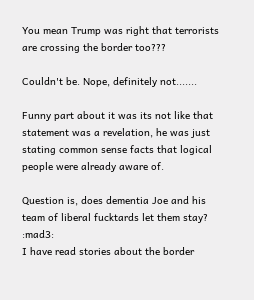You mean Trump was right that terrorists are crossing the border too???

Couldn't be. Nope, definitely not.......

Funny part about it was its not like that statement was a revelation, he was just stating common sense facts that logical people were already aware of.

Question is, does dementia Joe and his team of liberal fucktards let them stay? :mad3:
I have read stories about the border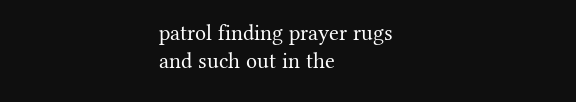patrol finding prayer rugs and such out in the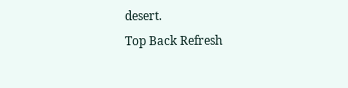desert.
Top Back Refresh